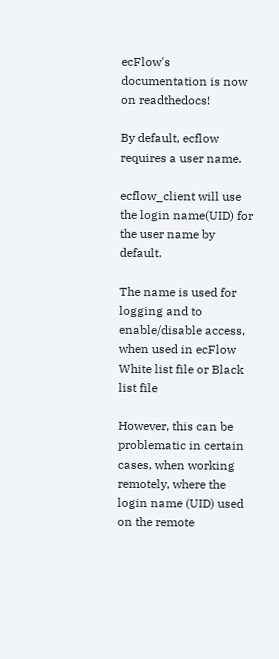ecFlow's documentation is now on readthedocs!

By default, ecflow requires a user name.

ecflow_client will use the login name(UID) for the user name by default.

The name is used for logging and to enable/disable access, when used in ecFlow White list file or Black list file

However, this can be problematic in certain cases, when working remotely, where the login name (UID) used on the remote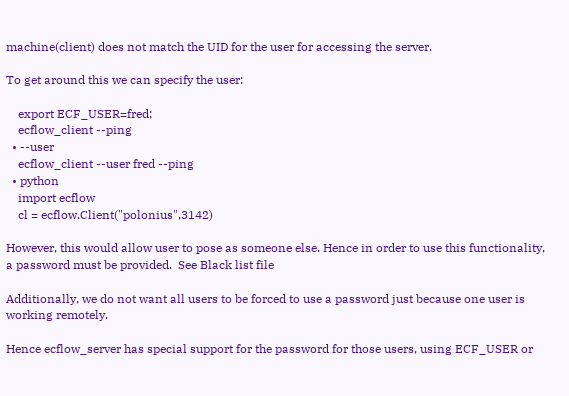machine(client) does not match the UID for the user for accessing the server.

To get around this we can specify the user:

    export ECF_USER=fred;
    ecflow_client --ping
  • --user
    ecflow_client --user fred --ping
  • python
    import ecflow
    cl = ecflow.Client("polonius",3142)

However, this would allow user to pose as someone else. Hence in order to use this functionality, a password must be provided.  See Black list file

Additionally, we do not want all users to be forced to use a password just because one user is working remotely.

Hence ecflow_server has special support for the password for those users, using ECF_USER or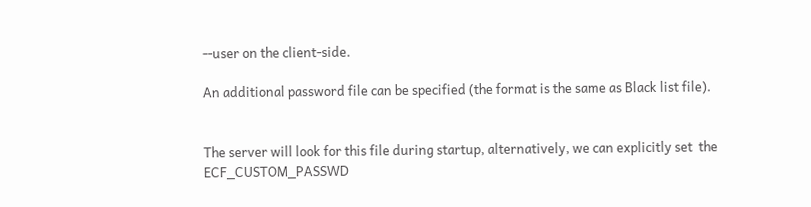--user on the client-side.

An additional password file can be specified (the format is the same as Black list file).


The server will look for this file during startup, alternatively, we can explicitly set  the ECF_CUSTOM_PASSWD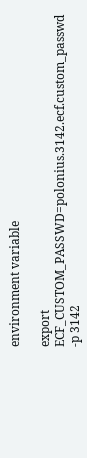environment variable

export ECF_CUSTOM_PASSWD=polonius.3142.ecf.custom_passwd -p 3142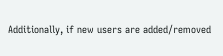Additionally, if new users are added/removed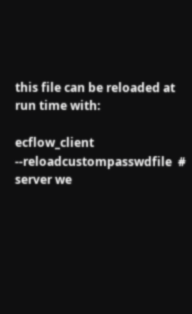this file can be reloaded at run time with:

ecflow_client --reloadcustompasswdfile  # server we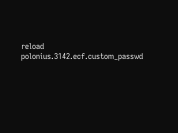reload polonius.3142.ecf.custom_passwd